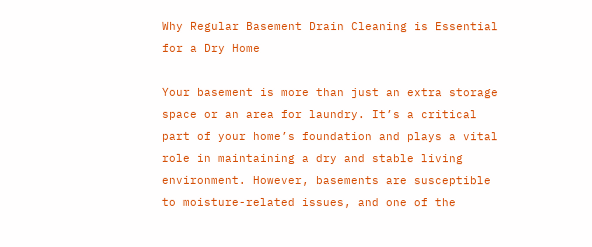Why Regular Basement Drain Cleaning is Essential for a Dry Home

Your basement is more than just an extra storage space or an area for laundry. It’s a critical part of your home’s foundation and plays a vital role in maintaining a dry and stable living environment. However, basements are susceptible to moisture-related issues, and one of the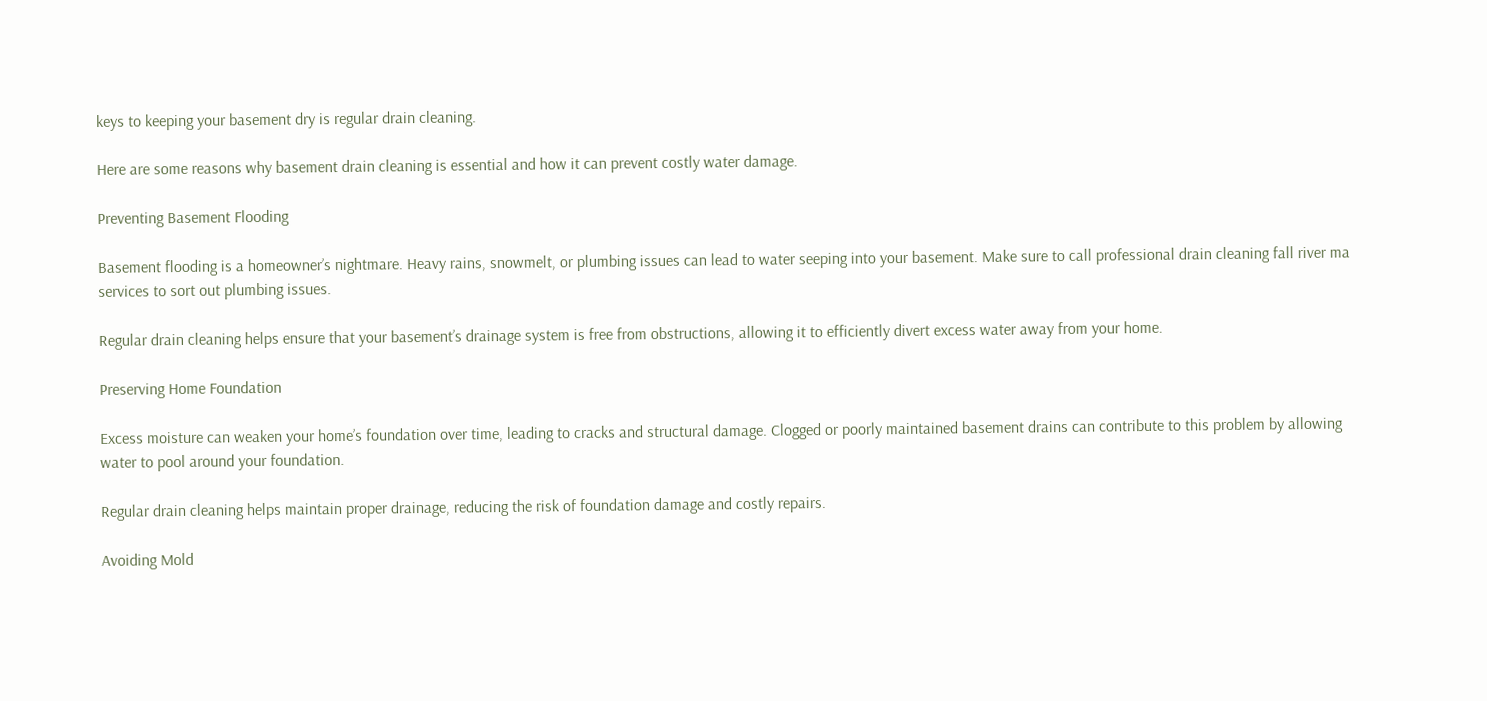keys to keeping your basement dry is regular drain cleaning.

Here are some reasons why basement drain cleaning is essential and how it can prevent costly water damage.

Preventing Basement Flooding

Basement flooding is a homeowner’s nightmare. Heavy rains, snowmelt, or plumbing issues can lead to water seeping into your basement. Make sure to call professional drain cleaning fall river ma services to sort out plumbing issues.

Regular drain cleaning helps ensure that your basement’s drainage system is free from obstructions, allowing it to efficiently divert excess water away from your home.

Preserving Home Foundation

Excess moisture can weaken your home’s foundation over time, leading to cracks and structural damage. Clogged or poorly maintained basement drains can contribute to this problem by allowing water to pool around your foundation.

Regular drain cleaning helps maintain proper drainage, reducing the risk of foundation damage and costly repairs.

Avoiding Mold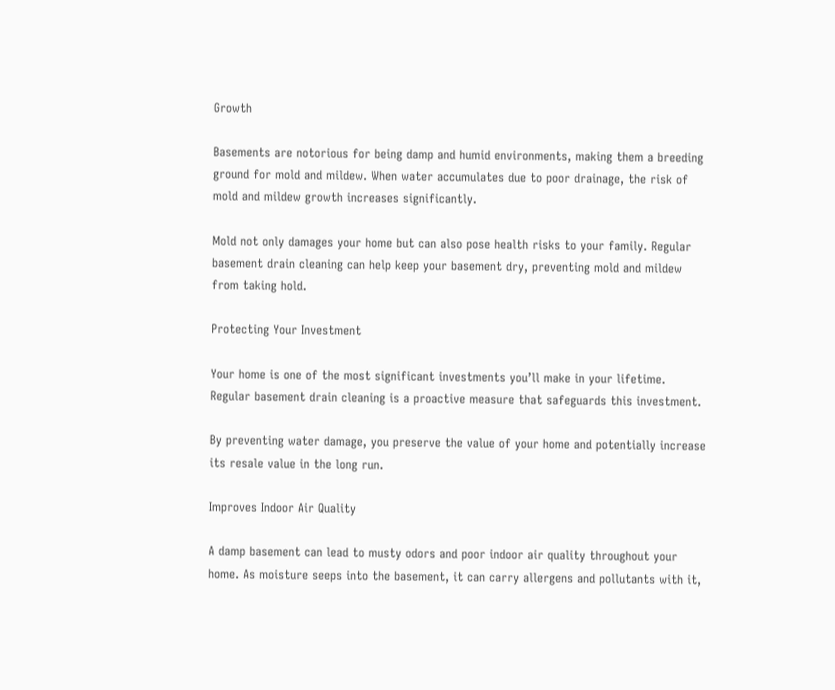Growth

Basements are notorious for being damp and humid environments, making them a breeding ground for mold and mildew. When water accumulates due to poor drainage, the risk of mold and mildew growth increases significantly.

Mold not only damages your home but can also pose health risks to your family. Regular basement drain cleaning can help keep your basement dry, preventing mold and mildew from taking hold.

Protecting Your Investment

Your home is one of the most significant investments you’ll make in your lifetime. Regular basement drain cleaning is a proactive measure that safeguards this investment.

By preventing water damage, you preserve the value of your home and potentially increase its resale value in the long run.

Improves Indoor Air Quality

A damp basement can lead to musty odors and poor indoor air quality throughout your home. As moisture seeps into the basement, it can carry allergens and pollutants with it,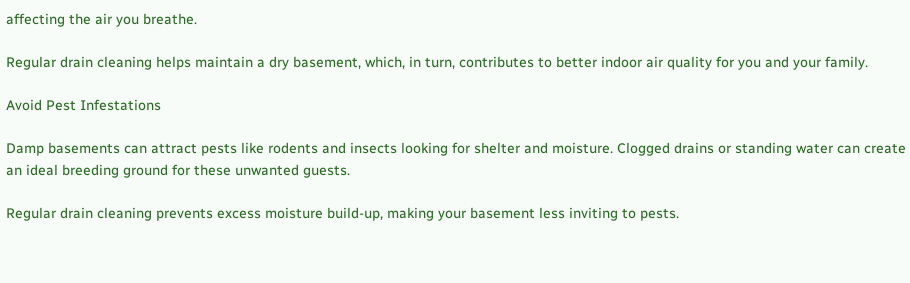affecting the air you breathe.

Regular drain cleaning helps maintain a dry basement, which, in turn, contributes to better indoor air quality for you and your family.

Avoid Pest Infestations

Damp basements can attract pests like rodents and insects looking for shelter and moisture. Clogged drains or standing water can create an ideal breeding ground for these unwanted guests.

Regular drain cleaning prevents excess moisture build-up, making your basement less inviting to pests.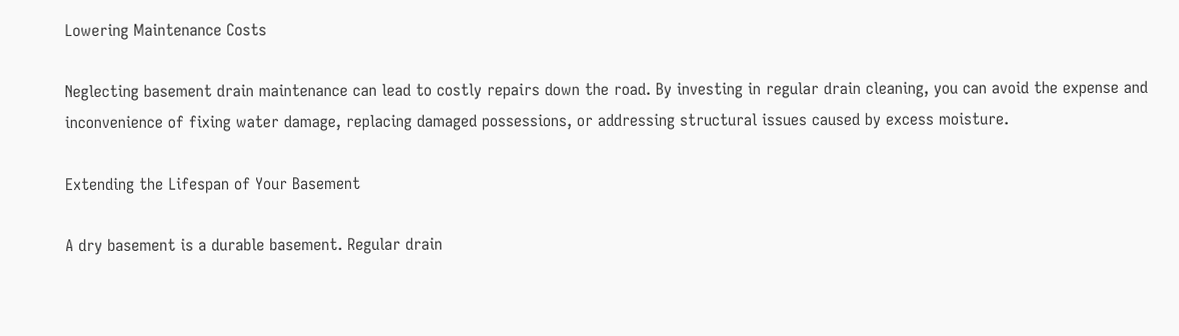Lowering Maintenance Costs

Neglecting basement drain maintenance can lead to costly repairs down the road. By investing in regular drain cleaning, you can avoid the expense and inconvenience of fixing water damage, replacing damaged possessions, or addressing structural issues caused by excess moisture.

Extending the Lifespan of Your Basement

A dry basement is a durable basement. Regular drain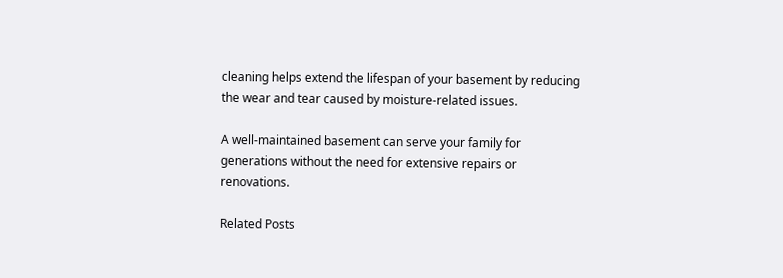cleaning helps extend the lifespan of your basement by reducing the wear and tear caused by moisture-related issues.

A well-maintained basement can serve your family for generations without the need for extensive repairs or renovations.

Related Posts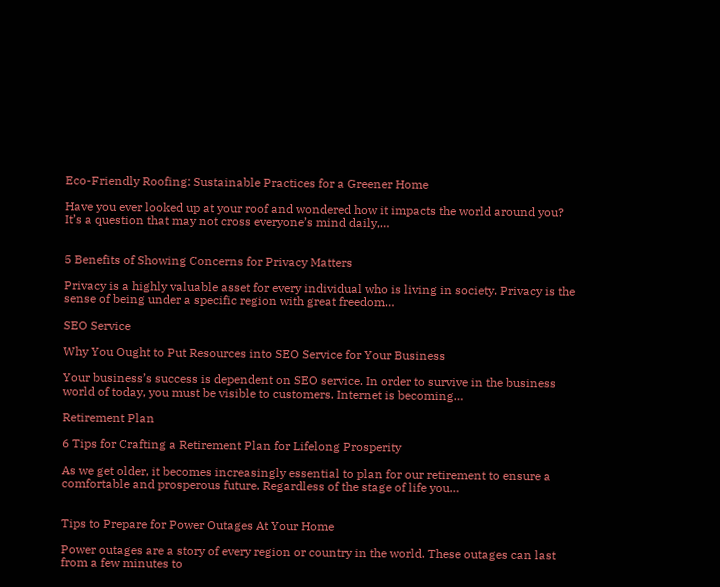Eco-Friendly Roofing: Sustainable Practices for a Greener Home

Have you ever looked up at your roof and wondered how it impacts the world around you? It’s a question that may not cross everyone’s mind daily,…


5 Benefits of Showing Concerns for Privacy Matters

Privacy is a highly valuable asset for every individual who is living in society. Privacy is the sense of being under a specific region with great freedom…

SEO Service

Why You Ought to Put Resources into SEO Service for Your Business

Your business’s success is dependent on SEO service. In order to survive in the business world of today, you must be visible to customers. Internet is becoming…

Retirement Plan

6 Tips for Crafting a Retirement Plan for Lifelong Prosperity

As we get older, it becomes increasingly essential to plan for our retirement to ensure a comfortable and prosperous future. Regardless of the stage of life you…


Tips to Prepare for Power Outages At Your Home

Power outages are a story of every region or country in the world. These outages can last from a few minutes to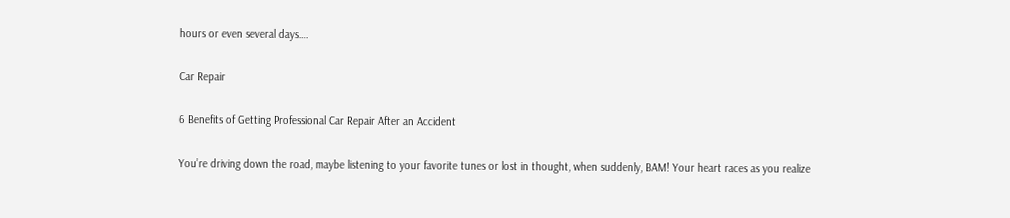hours or even several days….

Car Repair

6 Benefits of Getting Professional Car Repair After an Accident

You’re driving down the road, maybe listening to your favorite tunes or lost in thought, when suddenly, BAM! Your heart races as you realize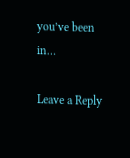you’ve been in…

Leave a Reply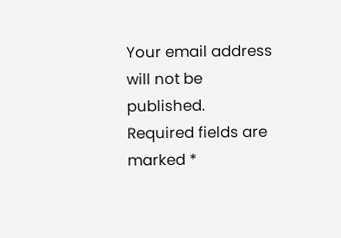Your email address will not be published. Required fields are marked *